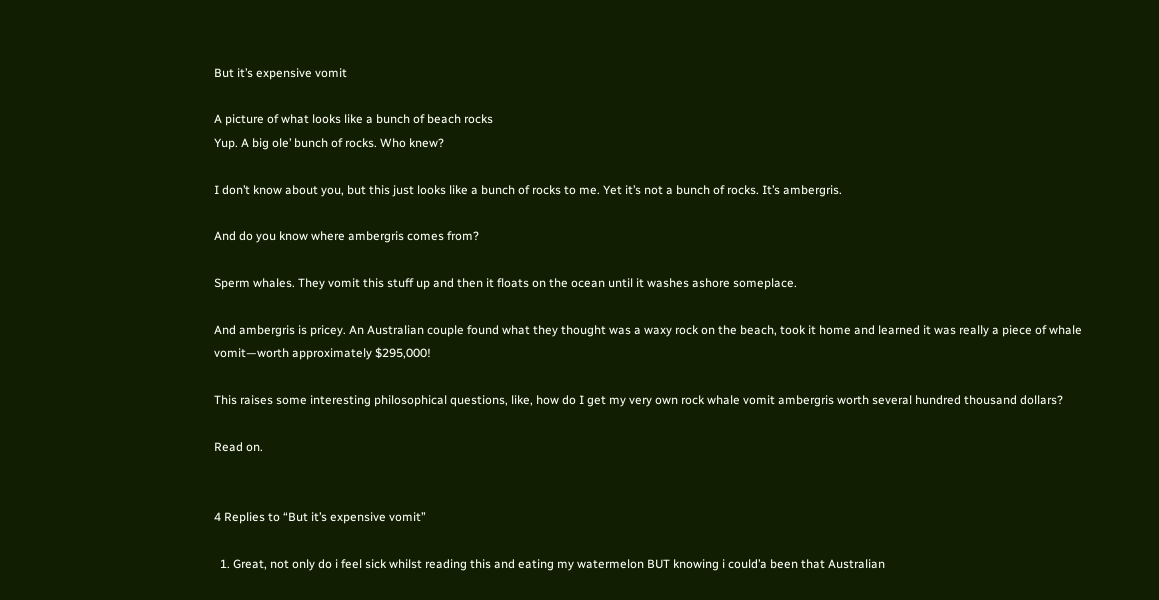But it’s expensive vomit

A picture of what looks like a bunch of beach rocks
Yup. A big ole’ bunch of rocks. Who knew?

I don’t know about you, but this just looks like a bunch of rocks to me. Yet it’s not a bunch of rocks. It’s ambergris.

And do you know where ambergris comes from?

Sperm whales. They vomit this stuff up and then it floats on the ocean until it washes ashore someplace.

And ambergris is pricey. An Australian couple found what they thought was a waxy rock on the beach, took it home and learned it was really a piece of whale vomit—worth approximately $295,000!

This raises some interesting philosophical questions, like, how do I get my very own rock whale vomit ambergris worth several hundred thousand dollars?

Read on.


4 Replies to “But it’s expensive vomit”

  1. Great, not only do i feel sick whilst reading this and eating my watermelon BUT knowing i could’a been that Australian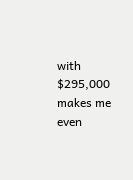with $295,000 makes me even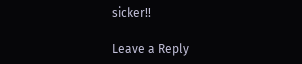sicker!!

Leave a Reply